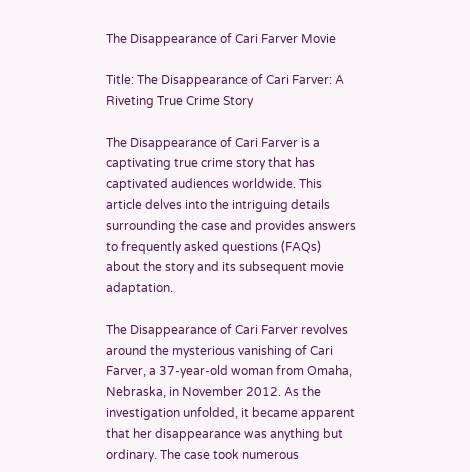The Disappearance of Cari Farver Movie

Title: The Disappearance of Cari Farver: A Riveting True Crime Story

The Disappearance of Cari Farver is a captivating true crime story that has captivated audiences worldwide. This article delves into the intriguing details surrounding the case and provides answers to frequently asked questions (FAQs) about the story and its subsequent movie adaptation.

The Disappearance of Cari Farver revolves around the mysterious vanishing of Cari Farver, a 37-year-old woman from Omaha, Nebraska, in November 2012. As the investigation unfolded, it became apparent that her disappearance was anything but ordinary. The case took numerous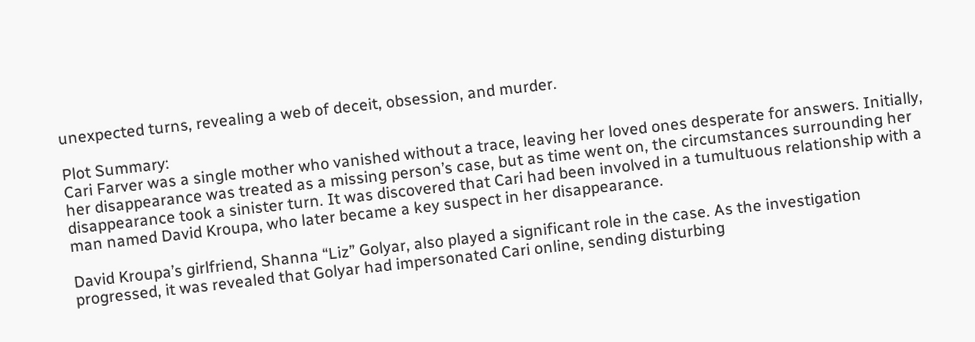unexpected turns, revealing a web of deceit, obsession, and murder.

Plot Summary:
Cari Farver was a single mother who vanished without a trace, leaving her loved ones desperate for answers. Initially, her disappearance was treated as a missing person’s case, but as time went on, the circumstances surrounding her disappearance took a sinister turn. It was discovered that Cari had been involved in a tumultuous relationship with a man named David Kroupa, who later became a key suspect in her disappearance.

David Kroupa’s girlfriend, Shanna “Liz” Golyar, also played a significant role in the case. As the investigation progressed, it was revealed that Golyar had impersonated Cari online, sending disturbing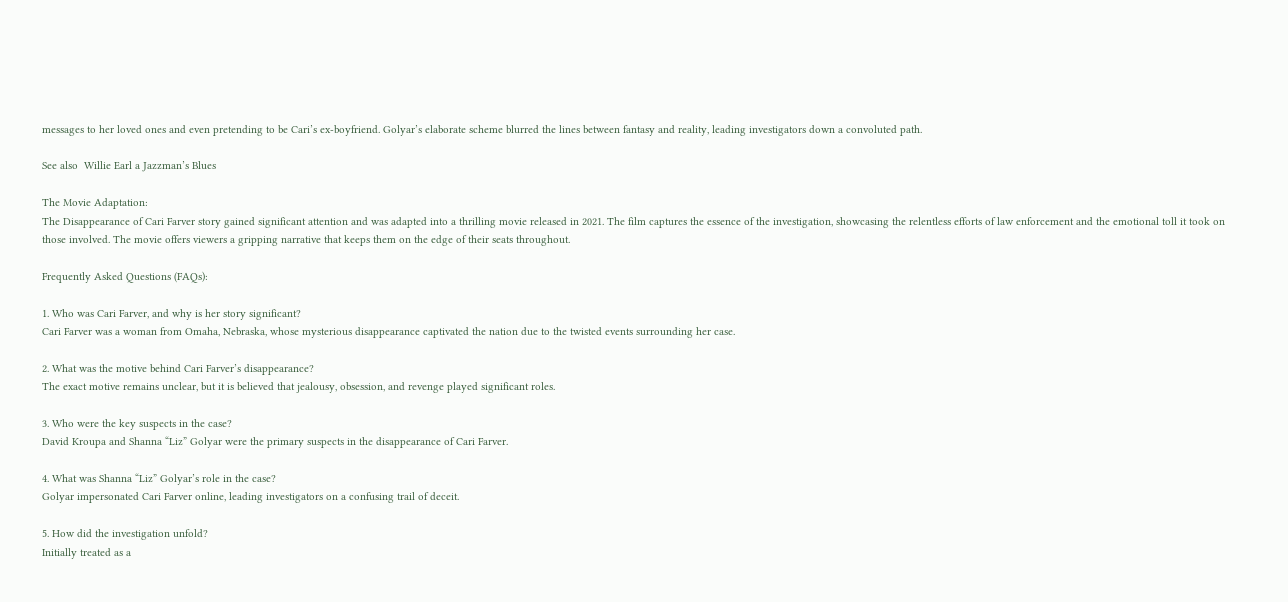messages to her loved ones and even pretending to be Cari’s ex-boyfriend. Golyar’s elaborate scheme blurred the lines between fantasy and reality, leading investigators down a convoluted path.

See also  Willie Earl a Jazzman’s Blues

The Movie Adaptation:
The Disappearance of Cari Farver story gained significant attention and was adapted into a thrilling movie released in 2021. The film captures the essence of the investigation, showcasing the relentless efforts of law enforcement and the emotional toll it took on those involved. The movie offers viewers a gripping narrative that keeps them on the edge of their seats throughout.

Frequently Asked Questions (FAQs):

1. Who was Cari Farver, and why is her story significant?
Cari Farver was a woman from Omaha, Nebraska, whose mysterious disappearance captivated the nation due to the twisted events surrounding her case.

2. What was the motive behind Cari Farver’s disappearance?
The exact motive remains unclear, but it is believed that jealousy, obsession, and revenge played significant roles.

3. Who were the key suspects in the case?
David Kroupa and Shanna “Liz” Golyar were the primary suspects in the disappearance of Cari Farver.

4. What was Shanna “Liz” Golyar’s role in the case?
Golyar impersonated Cari Farver online, leading investigators on a confusing trail of deceit.

5. How did the investigation unfold?
Initially treated as a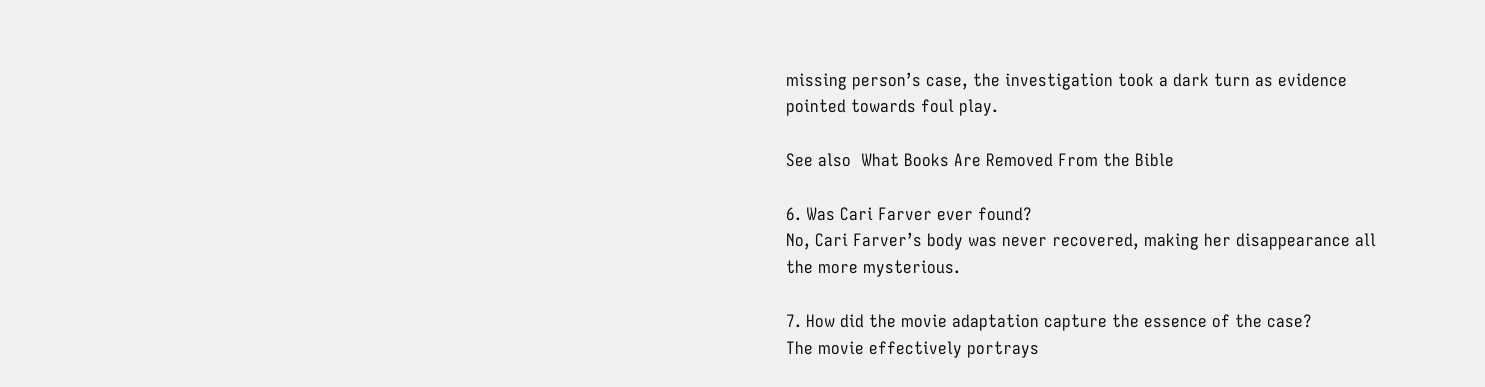missing person’s case, the investigation took a dark turn as evidence pointed towards foul play.

See also  What Books Are Removed From the Bible

6. Was Cari Farver ever found?
No, Cari Farver’s body was never recovered, making her disappearance all the more mysterious.

7. How did the movie adaptation capture the essence of the case?
The movie effectively portrays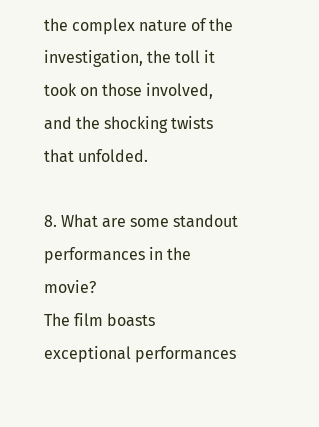the complex nature of the investigation, the toll it took on those involved, and the shocking twists that unfolded.

8. What are some standout performances in the movie?
The film boasts exceptional performances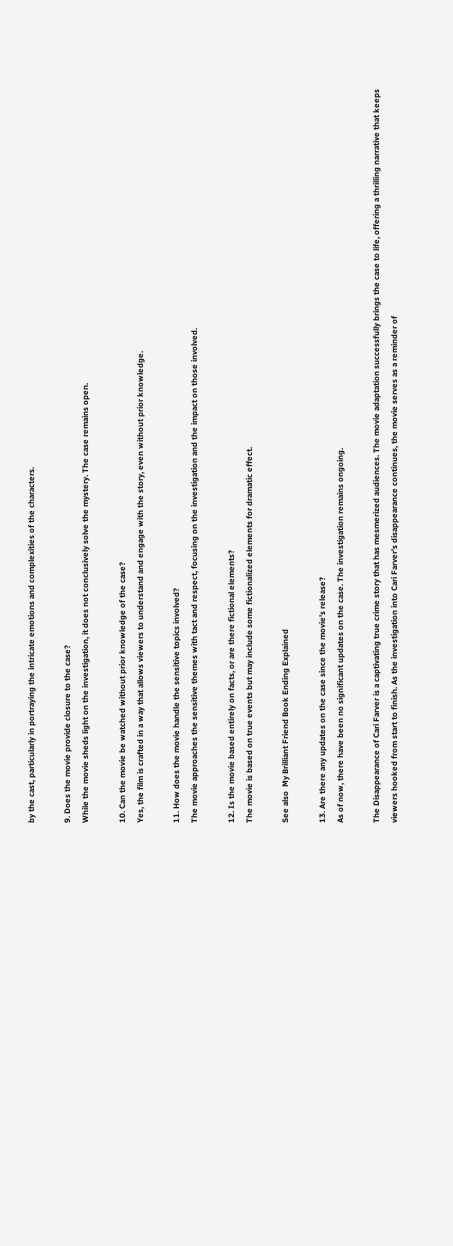by the cast, particularly in portraying the intricate emotions and complexities of the characters.

9. Does the movie provide closure to the case?
While the movie sheds light on the investigation, it does not conclusively solve the mystery. The case remains open.

10. Can the movie be watched without prior knowledge of the case?
Yes, the film is crafted in a way that allows viewers to understand and engage with the story, even without prior knowledge.

11. How does the movie handle the sensitive topics involved?
The movie approaches the sensitive themes with tact and respect, focusing on the investigation and the impact on those involved.

12. Is the movie based entirely on facts, or are there fictional elements?
The movie is based on true events but may include some fictionalized elements for dramatic effect.

See also  My Brilliant Friend Book Ending Explained

13. Are there any updates on the case since the movie’s release?
As of now, there have been no significant updates on the case. The investigation remains ongoing.

The Disappearance of Cari Farver is a captivating true crime story that has mesmerized audiences. The movie adaptation successfully brings the case to life, offering a thrilling narrative that keeps viewers hooked from start to finish. As the investigation into Cari Farver’s disappearance continues, the movie serves as a reminder of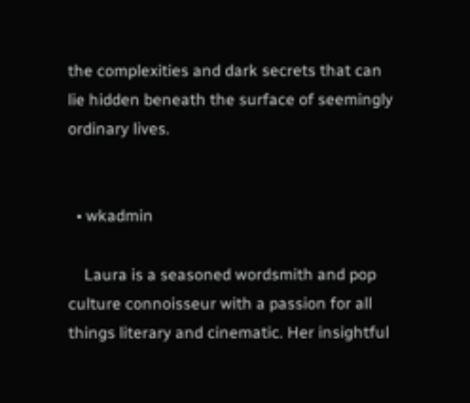the complexities and dark secrets that can lie hidden beneath the surface of seemingly ordinary lives.


  • wkadmin

    Laura is a seasoned wordsmith and pop culture connoisseur with a passion for all things literary and cinematic. Her insightful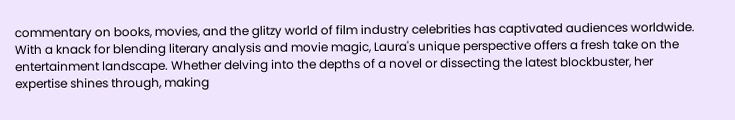commentary on books, movies, and the glitzy world of film industry celebrities has captivated audiences worldwide. With a knack for blending literary analysis and movie magic, Laura's unique perspective offers a fresh take on the entertainment landscape. Whether delving into the depths of a novel or dissecting the latest blockbuster, her expertise shines through, making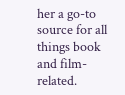her a go-to source for all things book and film-related.